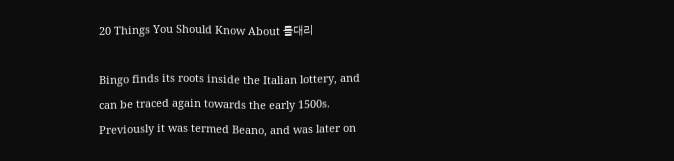20 Things You Should Know About 롤대리

Bingo finds its roots inside the Italian lottery, and can be traced again towards the early 1500s. Previously it was termed Beano, and was later on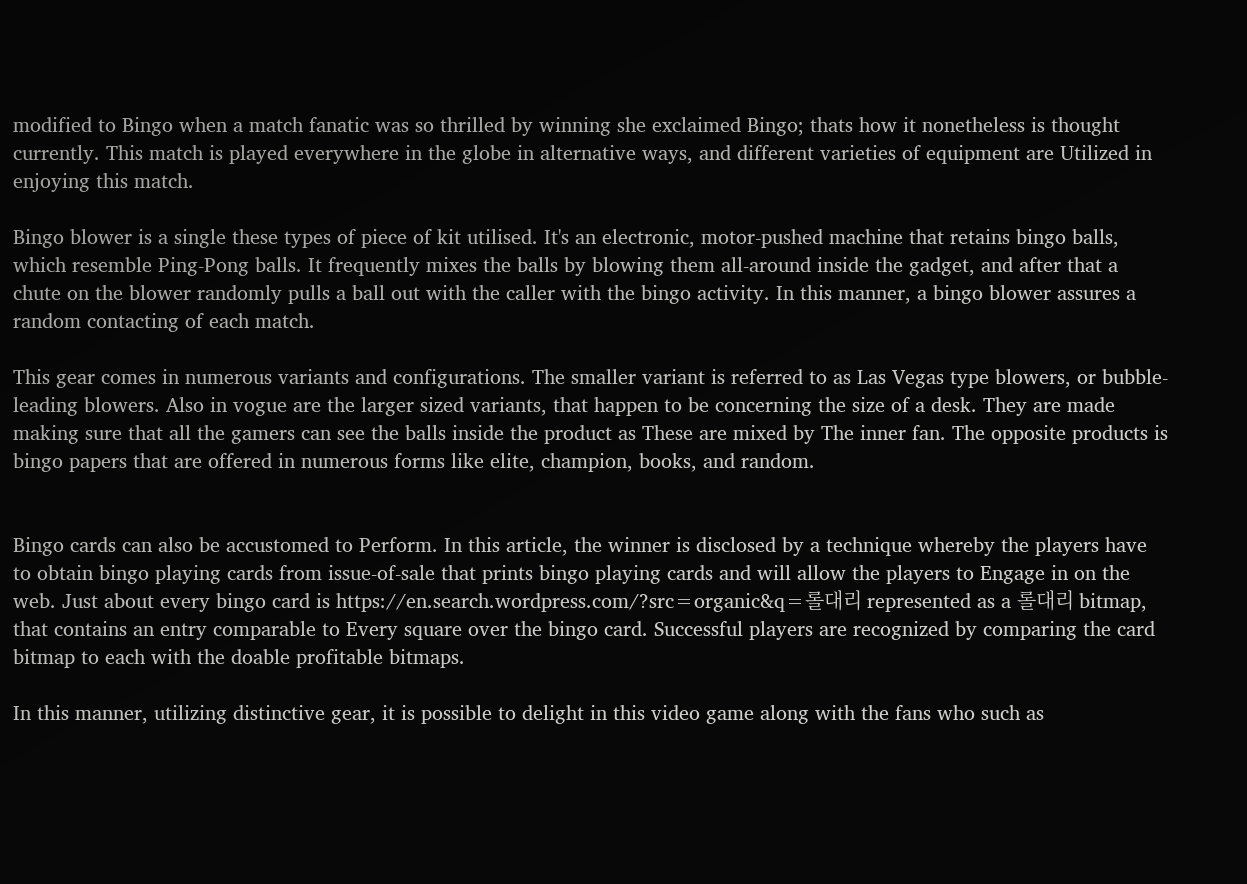modified to Bingo when a match fanatic was so thrilled by winning she exclaimed Bingo; thats how it nonetheless is thought currently. This match is played everywhere in the globe in alternative ways, and different varieties of equipment are Utilized in enjoying this match.

Bingo blower is a single these types of piece of kit utilised. It's an electronic, motor-pushed machine that retains bingo balls, which resemble Ping-Pong balls. It frequently mixes the balls by blowing them all-around inside the gadget, and after that a chute on the blower randomly pulls a ball out with the caller with the bingo activity. In this manner, a bingo blower assures a random contacting of each match.

This gear comes in numerous variants and configurations. The smaller variant is referred to as Las Vegas type blowers, or bubble-leading blowers. Also in vogue are the larger sized variants, that happen to be concerning the size of a desk. They are made making sure that all the gamers can see the balls inside the product as These are mixed by The inner fan. The opposite products is bingo papers that are offered in numerous forms like elite, champion, books, and random.


Bingo cards can also be accustomed to Perform. In this article, the winner is disclosed by a technique whereby the players have to obtain bingo playing cards from issue-of-sale that prints bingo playing cards and will allow the players to Engage in on the web. Just about every bingo card is https://en.search.wordpress.com/?src=organic&q=롤대리 represented as a 롤대리 bitmap, that contains an entry comparable to Every square over the bingo card. Successful players are recognized by comparing the card bitmap to each with the doable profitable bitmaps.

In this manner, utilizing distinctive gear, it is possible to delight in this video game along with the fans who such as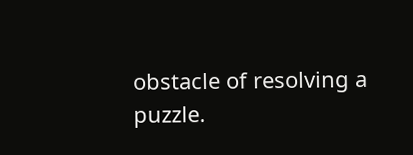obstacle of resolving a puzzle.